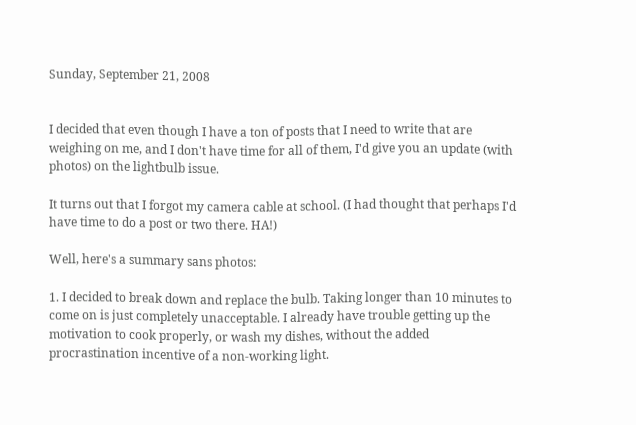Sunday, September 21, 2008


I decided that even though I have a ton of posts that I need to write that are weighing on me, and I don't have time for all of them, I'd give you an update (with photos) on the lightbulb issue.

It turns out that I forgot my camera cable at school. (I had thought that perhaps I'd have time to do a post or two there. HA!)

Well, here's a summary sans photos:

1. I decided to break down and replace the bulb. Taking longer than 10 minutes to come on is just completely unacceptable. I already have trouble getting up the motivation to cook properly, or wash my dishes, without the added procrastination incentive of a non-working light.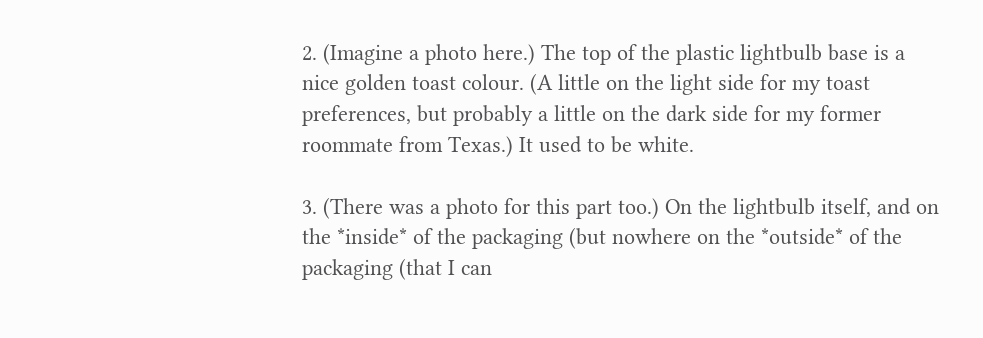2. (Imagine a photo here.) The top of the plastic lightbulb base is a nice golden toast colour. (A little on the light side for my toast preferences, but probably a little on the dark side for my former roommate from Texas.) It used to be white.

3. (There was a photo for this part too.) On the lightbulb itself, and on the *inside* of the packaging (but nowhere on the *outside* of the packaging (that I can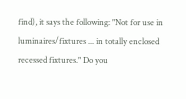find), it says the following: "Not for use in luminaires/fixtures ... in totally enclosed recessed fixtures." Do you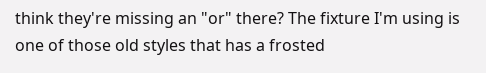think they're missing an "or" there? The fixture I'm using is one of those old styles that has a frosted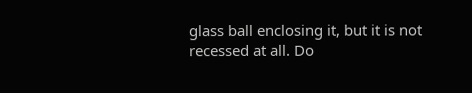glass ball enclosing it, but it is not recessed at all. Do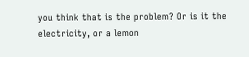you think that is the problem? Or is it the electricity, or a lemon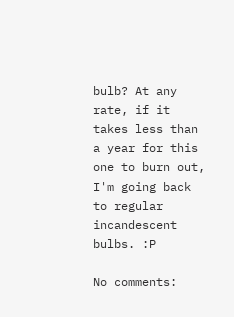bulb? At any rate, if it takes less than a year for this one to burn out, I'm going back to regular incandescent bulbs. :P

No comments: